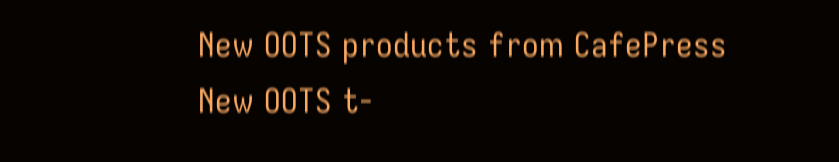New OOTS products from CafePress
New OOTS t-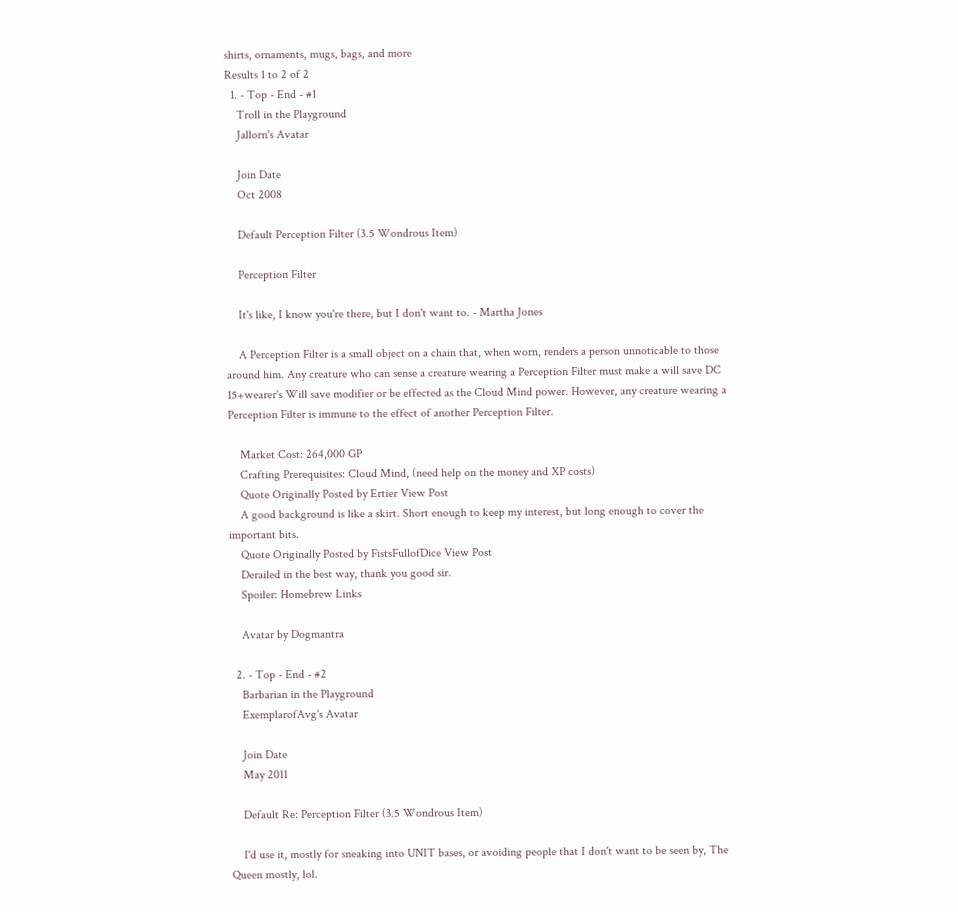shirts, ornaments, mugs, bags, and more
Results 1 to 2 of 2
  1. - Top - End - #1
    Troll in the Playground
    Jallorn's Avatar

    Join Date
    Oct 2008

    Default Perception Filter (3.5 Wondrous Item)

    Perception Filter

    It's like, I know you're there, but I don't want to. - Martha Jones

    A Perception Filter is a small object on a chain that, when worn, renders a person unnoticable to those around him. Any creature who can sense a creature wearing a Perception Filter must make a will save DC 15+wearer's Will save modifier or be effected as the Cloud Mind power. However, any creature wearing a Perception Filter is immune to the effect of another Perception Filter.

    Market Cost: 264,000 GP
    Crafting Prerequisites: Cloud Mind, (need help on the money and XP costs)
    Quote Originally Posted by Ertier View Post
    A good background is like a skirt. Short enough to keep my interest, but long enough to cover the important bits.
    Quote Originally Posted by FistsFullofDice View Post
    Derailed in the best way, thank you good sir.
    Spoiler: Homebrew Links

    Avatar by Dogmantra

  2. - Top - End - #2
    Barbarian in the Playground
    ExemplarofAvg's Avatar

    Join Date
    May 2011

    Default Re: Perception Filter (3.5 Wondrous Item)

    I'd use it, mostly for sneaking into UNIT bases, or avoiding people that I don't want to be seen by, The Queen mostly, lol.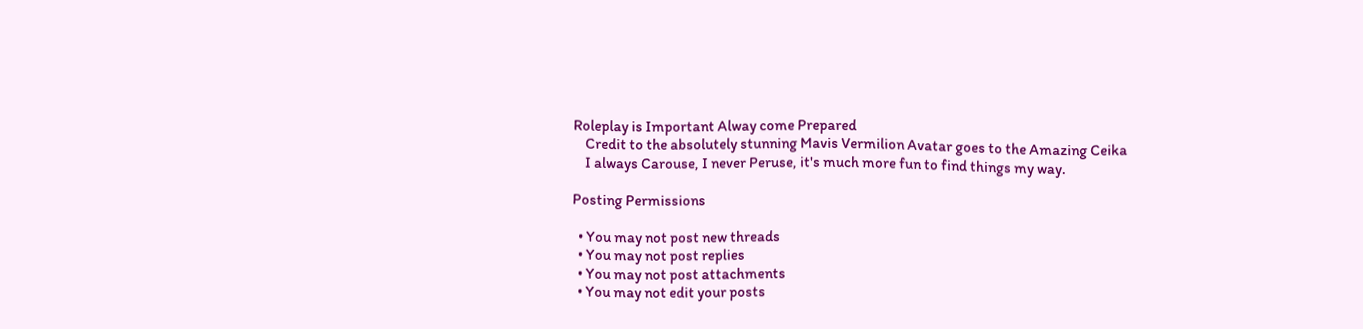Roleplay is Important Alway come Prepared
    Credit to the absolutely stunning Mavis Vermilion Avatar goes to the Amazing Ceika
    I always Carouse, I never Peruse, it's much more fun to find things my way.

Posting Permissions

  • You may not post new threads
  • You may not post replies
  • You may not post attachments
  • You may not edit your posts